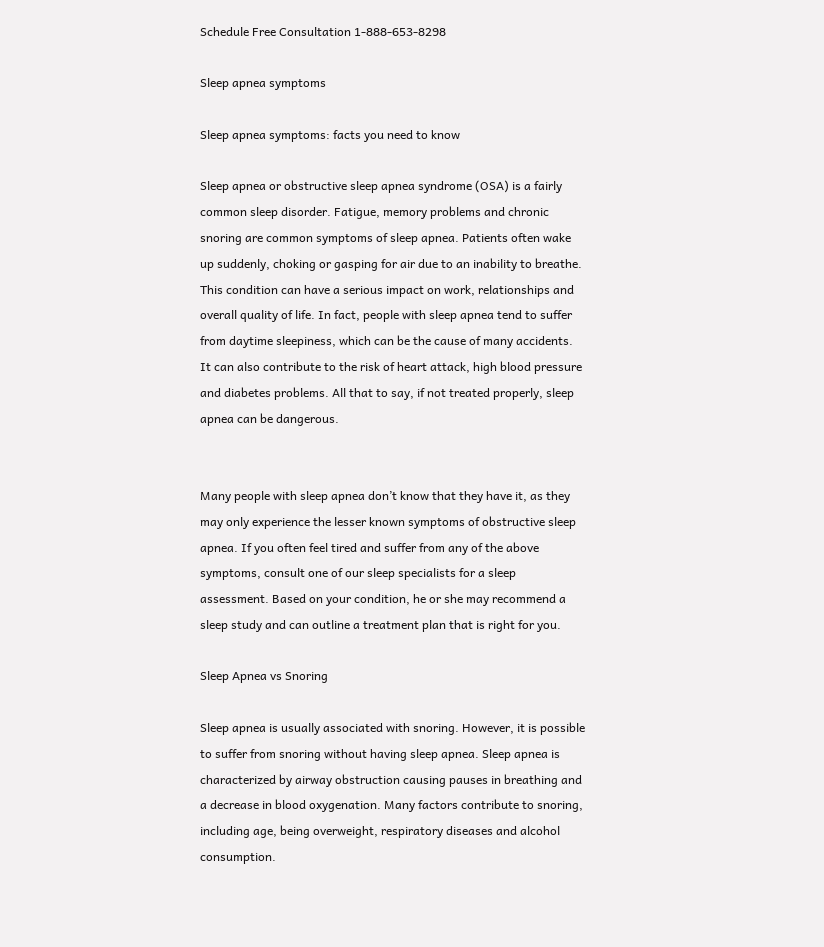Schedule Free Consultation 1-888-653-8298

Sleep apnea symptoms

Sleep apnea symptoms: facts you need to know

Sleep apnea or obstructive sleep apnea syndrome (OSA) is a fairly common sleep disorder. Fatigue, memory problems and chronic snoring are common symptoms of sleep apnea. Patients often wake up suddenly, choking or gasping for air due to an inability to breathe. This condition can have a serious impact on work, relationships and overall quality of life. In fact, people with sleep apnea tend to suffer from daytime sleepiness, which can be the cause of many accidents. It can also contribute to the risk of heart attack, high blood pressure and diabetes problems. All that to say, if not treated properly, sleep apnea can be dangerous.


Many people with sleep apnea don’t know that they have it, as they may only experience the lesser known symptoms of obstructive sleep apnea. If you often feel tired and suffer from any of the above symptoms, consult one of our sleep specialists for a sleep assessment. Based on your condition, he or she may recommend a sleep study and can outline a treatment plan that is right for you.

Sleep Apnea vs Snoring

Sleep apnea is usually associated with snoring. However, it is possible to suffer from snoring without having sleep apnea. Sleep apnea is characterized by airway obstruction causing pauses in breathing and a decrease in blood oxygenation. Many factors contribute to snoring, including age, being overweight, respiratory diseases and alcohol consumption.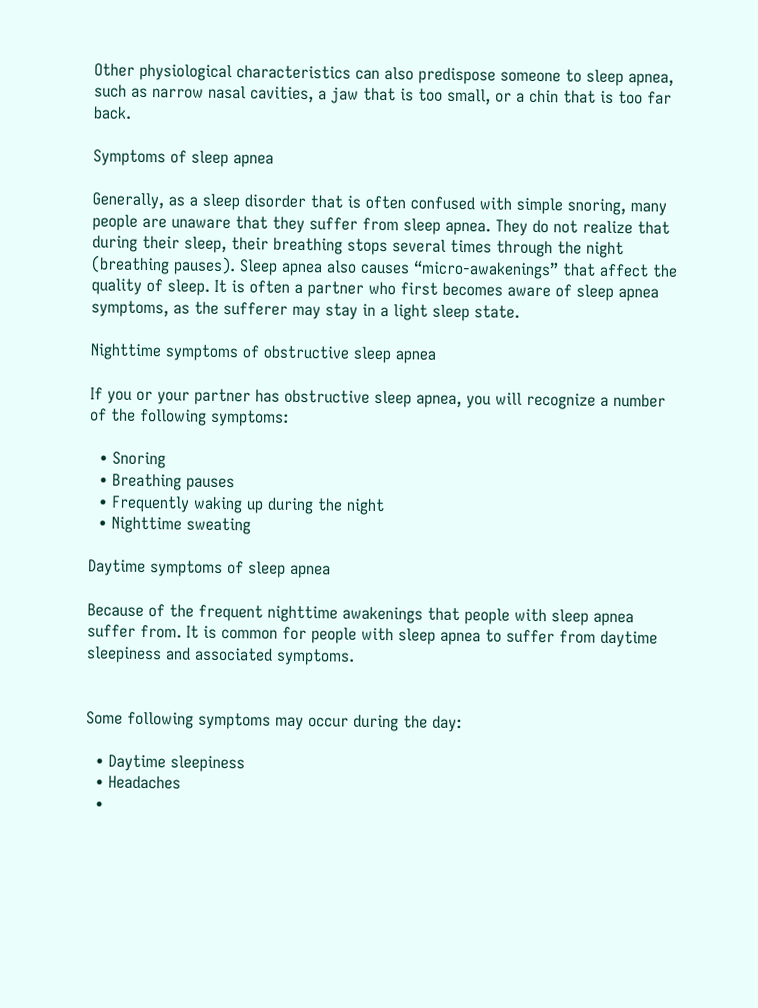Other physiological characteristics can also predispose someone to sleep apnea, such as narrow nasal cavities, a jaw that is too small, or a chin that is too far back.

Symptoms of sleep apnea

Generally, as a sleep disorder that is often confused with simple snoring, many people are unaware that they suffer from sleep apnea. They do not realize that during their sleep, their breathing stops several times through the night (breathing pauses). Sleep apnea also causes “micro-awakenings” that affect the quality of sleep. It is often a partner who first becomes aware of sleep apnea symptoms, as the sufferer may stay in a light sleep state.

Nighttime symptoms of obstructive sleep apnea

If you or your partner has obstructive sleep apnea, you will recognize a number of the following symptoms:

  • Snoring
  • Breathing pauses
  • Frequently waking up during the night
  • Nighttime sweating

Daytime symptoms of sleep apnea

Because of the frequent nighttime awakenings that people with sleep apnea suffer from. It is common for people with sleep apnea to suffer from daytime sleepiness and associated symptoms.


Some following symptoms may occur during the day:

  • Daytime sleepiness
  • Headaches
  •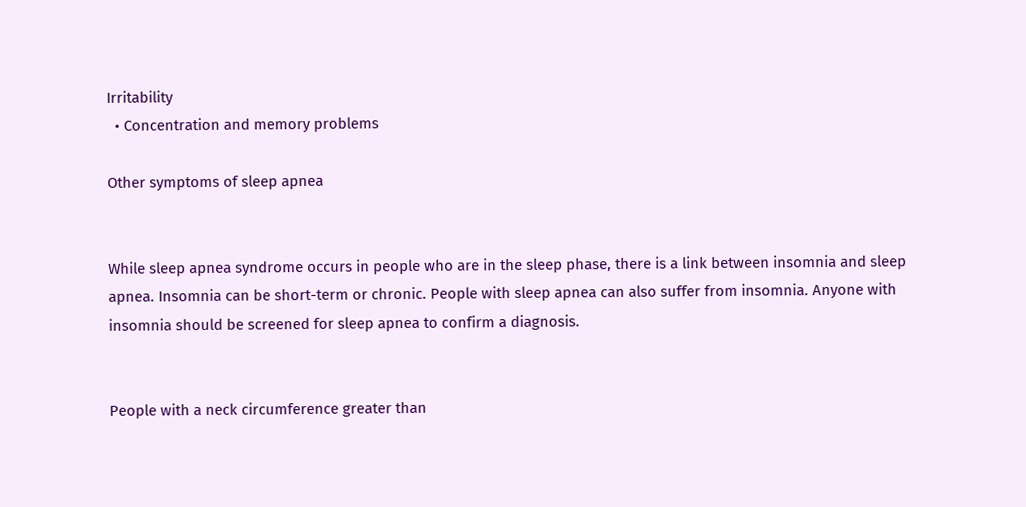Irritability
  • Concentration and memory problems

Other symptoms of sleep apnea


While sleep apnea syndrome occurs in people who are in the sleep phase, there is a link between insomnia and sleep apnea. Insomnia can be short-term or chronic. People with sleep apnea can also suffer from insomnia. Anyone with insomnia should be screened for sleep apnea to confirm a diagnosis.


People with a neck circumference greater than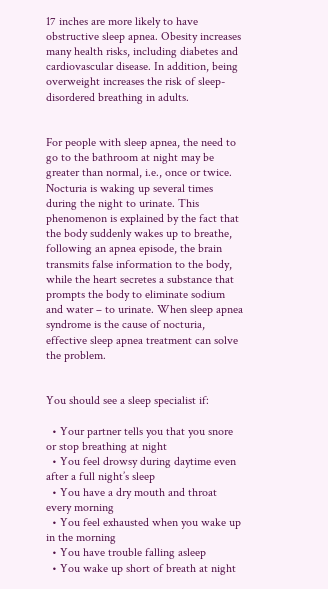17 inches are more likely to have obstructive sleep apnea. Obesity increases many health risks, including diabetes and cardiovascular disease. In addition, being overweight increases the risk of sleep-disordered breathing in adults.


For people with sleep apnea, the need to go to the bathroom at night may be greater than normal, i.e., once or twice. Nocturia is waking up several times during the night to urinate. This phenomenon is explained by the fact that the body suddenly wakes up to breathe, following an apnea episode, the brain transmits false information to the body, while the heart secretes a substance that prompts the body to eliminate sodium and water – to urinate. When sleep apnea syndrome is the cause of nocturia, effective sleep apnea treatment can solve the problem.


You should see a sleep specialist if:

  • Your partner tells you that you snore or stop breathing at night
  • You feel drowsy during daytime even after a full night’s sleep
  • You have a dry mouth and throat every morning
  • You feel exhausted when you wake up in the morning
  • You have trouble falling asleep
  • You wake up short of breath at night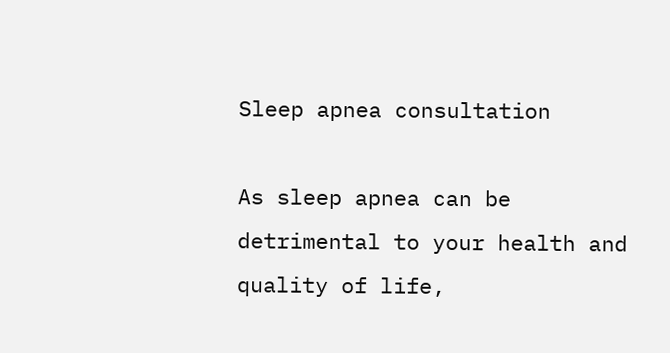Sleep apnea consultation

As sleep apnea can be detrimental to your health and quality of life,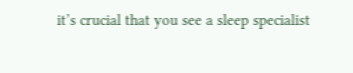it’s crucial that you see a sleep specialist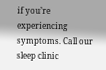if you’re experiencing symptoms. Call our sleep clinic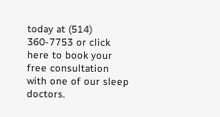today at (514) 360-7753 or click here to book your free consultation with one of our sleep doctors.